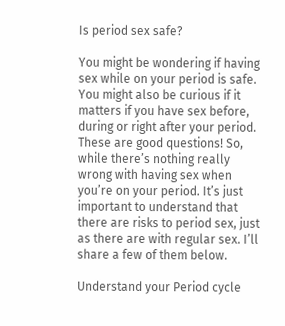Is period sex safe?

You might be wondering if having sex while on your period is safe. You might also be curious if it matters if you have sex before, during or right after your period. These are good questions! So, while there’s nothing really wrong with having sex when you’re on your period. It’s just important to understand that there are risks to period sex, just as there are with regular sex. I’ll share a few of them below.

Understand your Period cycle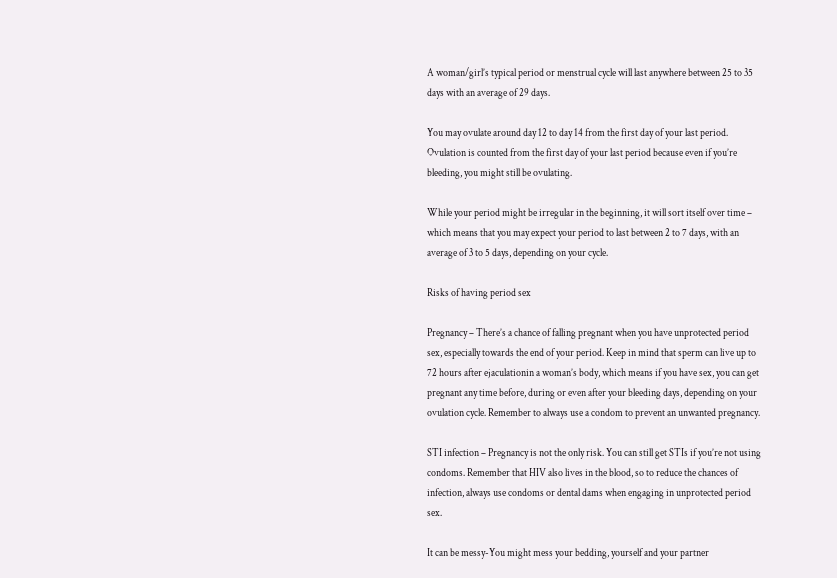A woman/girl’s typical period or menstrual cycle will last anywhere between 25 to 35 days with an average of 29 days.

You may ovulate around day 12 to day 14 from the first day of your last period. Ovulation is counted from the first day of your last period because even if you’re bleeding, you might still be ovulating.

While your period might be irregular in the beginning, it will sort itself over time – which means that you may expect your period to last between 2 to 7 days, with an average of 3 to 5 days, depending on your cycle.

Risks of having period sex

Pregnancy – There’s a chance of falling pregnant when you have unprotected period sex, especially towards the end of your period. Keep in mind that sperm can live up to 72 hours after ejaculationin a woman’s body, which means if you have sex, you can get pregnant any time before, during or even after your bleeding days, depending on your ovulation cycle. Remember to always use a condom to prevent an unwanted pregnancy.

STI infection – Pregnancy is not the only risk. You can still get STIs if you’re not using condoms. Remember that HIV also lives in the blood, so to reduce the chances of infection, always use condoms or dental dams when engaging in unprotected period sex.

It can be messy-You might mess your bedding, yourself and your partner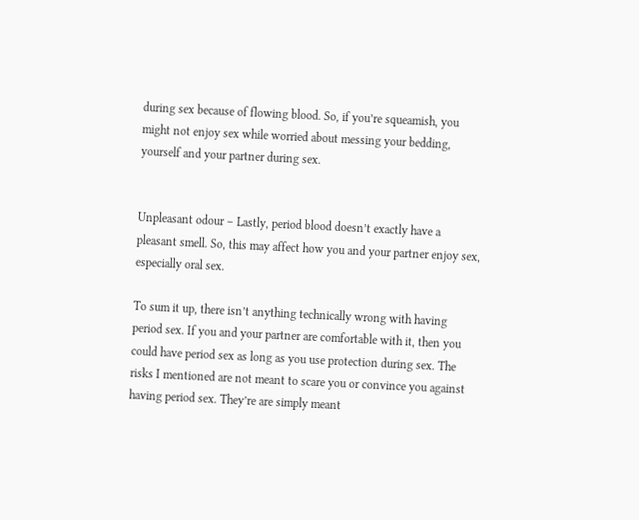during sex because of flowing blood. So, if you’re squeamish, you might not enjoy sex while worried about messing your bedding, yourself and your partner during sex.


Unpleasant odour – Lastly, period blood doesn’t exactly have a pleasant smell. So, this may affect how you and your partner enjoy sex, especially oral sex.

To sum it up, there isn’t anything technically wrong with having period sex. If you and your partner are comfortable with it, then you could have period sex as long as you use protection during sex. The risks I mentioned are not meant to scare you or convince you against having period sex. They’re are simply meant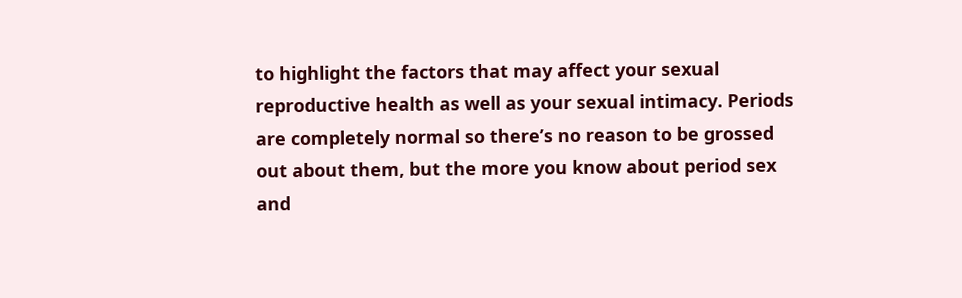to highlight the factors that may affect your sexual reproductive health as well as your sexual intimacy. Periods are completely normal so there’s no reason to be grossed out about them, but the more you know about period sex and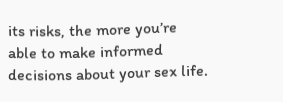its risks, the more you’re able to make informed decisions about your sex life.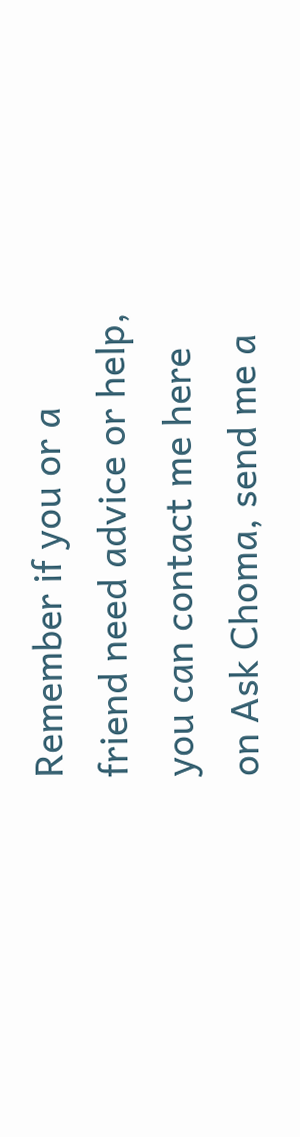Remember if you or a friend need advice or help, you can contact me here on Ask Choma, send me a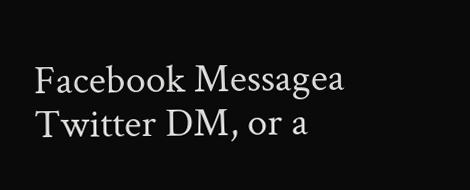Facebook Messagea Twitter DM, or a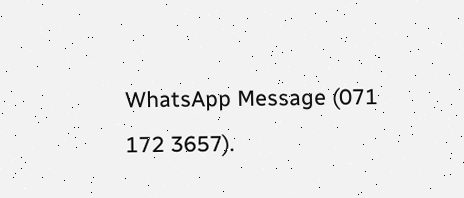WhatsApp Message (071 172 3657).